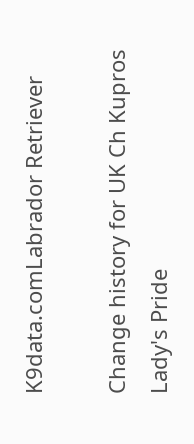K9data.comLabrador Retriever

Change history for UK Ch Kupros Lady's Pride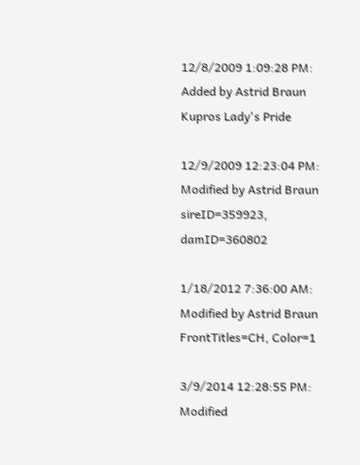12/8/2009 1:09:28 PM:
Added by Astrid Braun
Kupros Lady's Pride

12/9/2009 12:23:04 PM:
Modified by Astrid Braun
sireID=359923, damID=360802

1/18/2012 7:36:00 AM:
Modified by Astrid Braun
FrontTitles=CH, Color=1

3/9/2014 12:28:55 PM:
Modified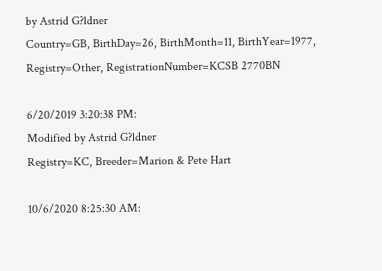by Astrid G?ldner
Country=GB, BirthDay=26, BirthMonth=11, BirthYear=1977, Registry=Other, RegistrationNumber=KCSB 2770BN

6/20/2019 3:20:38 PM:
Modified by Astrid G?ldner
Registry=KC, Breeder=Marion & Pete Hart

10/6/2020 8:25:30 AM: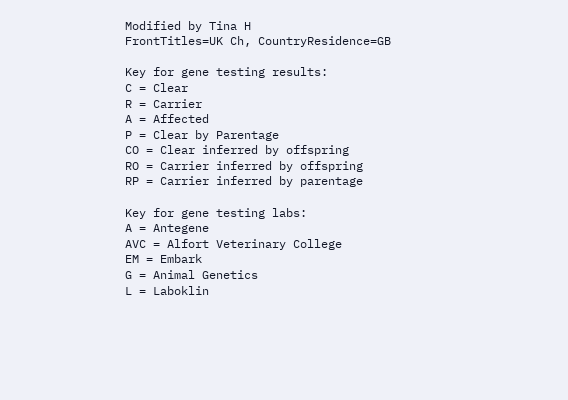Modified by Tina H
FrontTitles=UK Ch, CountryResidence=GB

Key for gene testing results:
C = Clear
R = Carrier
A = Affected
P = Clear by Parentage
CO = Clear inferred by offspring
RO = Carrier inferred by offspring
RP = Carrier inferred by parentage

Key for gene testing labs:
A = Antegene
AVC = Alfort Veterinary College
EM = Embark
G = Animal Genetics
L = Laboklin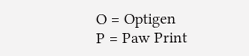O = Optigen
P = Paw Print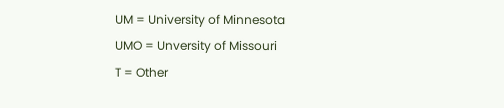UM = University of Minnesota
UMO = Unversity of Missouri
T = Other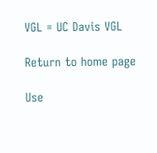VGL = UC Davis VGL

Return to home page

Use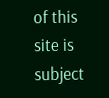of this site is subject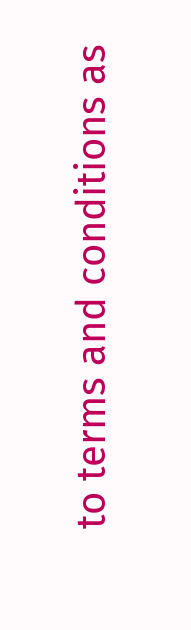to terms and conditions as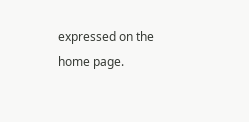expressed on the home page.